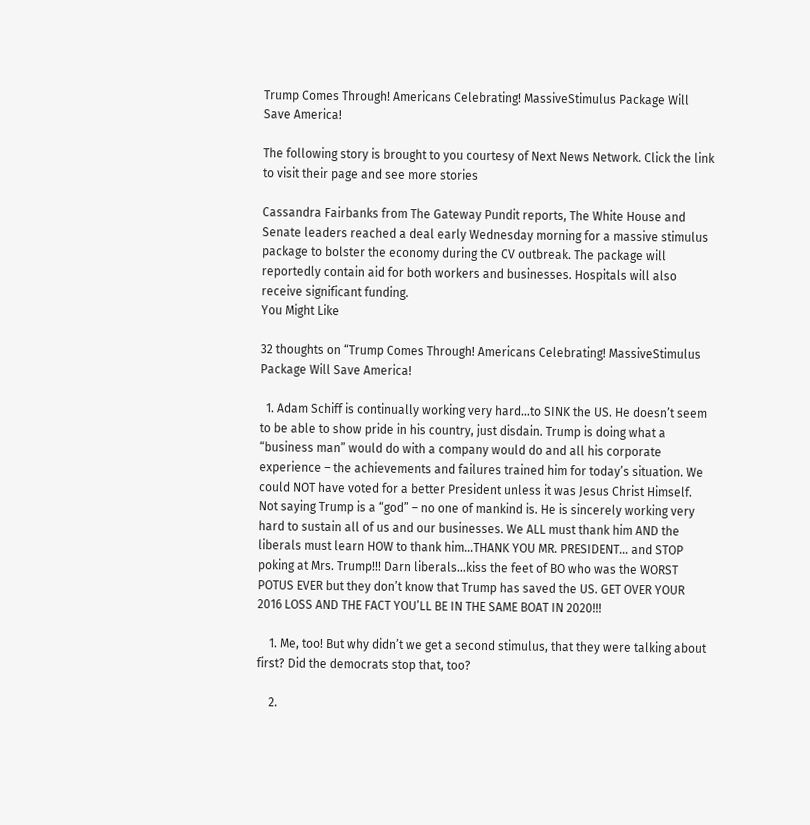Trump Comes Through! Americans Celebrating! MassiveStimulus Package Will Save America!

The following story is brought to you courtesy of Next News Network. Click the link to visit their page and see more stories

Cassandra Fairbanks from The Gateway Pundit reports, The White House and Senate leaders reached a deal early Wednesday morning for a massive stimulus package to bolster the economy during the CV outbreak. The package will reportedly contain aid for both workers and businesses. Hospitals will also receive significant funding.
You Might Like

32 thoughts on “Trump Comes Through! Americans Celebrating! MassiveStimulus Package Will Save America!

  1. Adam Schiff is continually working very hard…to SINK the US. He doesn’t seem to be able to show pride in his country, just disdain. Trump is doing what a “business man” would do with a company would do and all his corporate experience – the achievements and failures trained him for today’s situation. We could NOT have voted for a better President unless it was Jesus Christ Himself. Not saying Trump is a “god” – no one of mankind is. He is sincerely working very hard to sustain all of us and our businesses. We ALL must thank him AND the liberals must learn HOW to thank him…THANK YOU MR. PRESIDENT… and STOP poking at Mrs. Trump!!! Darn liberals…kiss the feet of BO who was the WORST POTUS EVER but they don’t know that Trump has saved the US. GET OVER YOUR 2016 LOSS AND THE FACT YOU’LL BE IN THE SAME BOAT IN 2020!!!

    1. Me, too! But why didn’t we get a second stimulus, that they were talking about first? Did the democrats stop that, too?

    2.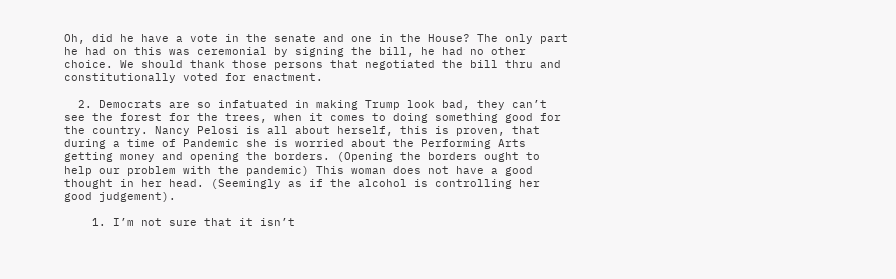Oh, did he have a vote in the senate and one in the House? The only part he had on this was ceremonial by signing the bill, he had no other choice. We should thank those persons that negotiated the bill thru and constitutionally voted for enactment.

  2. Democrats are so infatuated in making Trump look bad, they can’t see the forest for the trees, when it comes to doing something good for the country. Nancy Pelosi is all about herself, this is proven, that during a time of Pandemic she is worried about the Performing Arts getting money and opening the borders. (Opening the borders ought to help our problem with the pandemic) This woman does not have a good thought in her head. (Seemingly as if the alcohol is controlling her good judgement).

    1. I’m not sure that it isn’t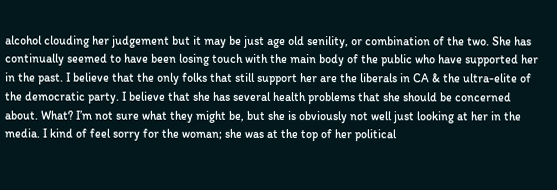alcohol clouding her judgement but it may be just age old senility, or combination of the two. She has continually seemed to have been losing touch with the main body of the public who have supported her in the past. I believe that the only folks that still support her are the liberals in CA & the ultra-elite of the democratic party. I believe that she has several health problems that she should be concerned about. What? I’m not sure what they might be, but she is obviously not well just looking at her in the media. I kind of feel sorry for the woman; she was at the top of her political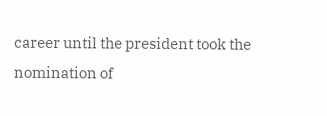career until the president took the nomination of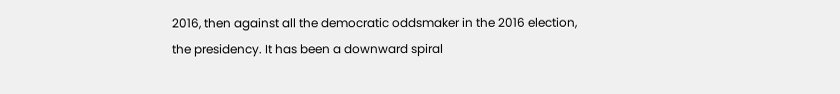2016, then against all the democratic oddsmaker in the 2016 election, the presidency. It has been a downward spiral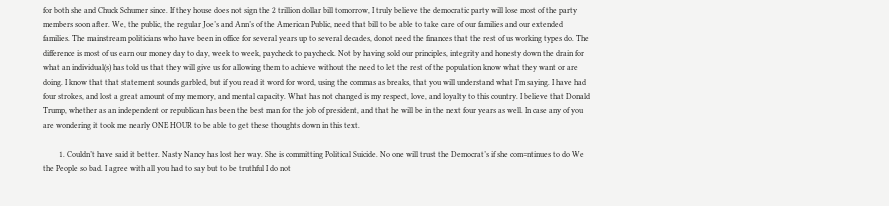for both she and Chuck Schumer since. If they house does not sign the 2 trillion dollar bill tomorrow, I truly believe the democratic party will lose most of the party members soon after. We, the public, the regular Joe’s and Ann’s of the American Public, need that bill to be able to take care of our families and our extended families. The mainstream politicians who have been in office for several years up to several decades, donot need the finances that the rest of us working types do. The difference is most of us earn our money day to day, week to week, paycheck to paycheck. Not by having sold our principles, integrity and honesty down the drain for what an individual(s) has told us that they will give us for allowing them to achieve without the need to let the rest of the population know what they want or are doing. I know that that statement sounds garbled, but if you read it word for word, using the commas as breaks, that you will understand what I’m saying. I have had four strokes, and lost a great amount of my memory, and mental capacity. What has not changed is my respect, love, and loyalty to this country. I believe that Donald Trump, whether as an independent or republican has been the best man for the job of president, and that he will be in the next four years as well. In case any of you are wondering it took me nearly ONE HOUR to be able to get these thoughts down in this text.

        1. Couldn’t have said it better. Nasty Nancy has lost her way. She is committing Political Suicide. No one will trust the Democrat’s if she com=ntinues to do We the People so bad. I agree with all you had to say but to be truthful I do not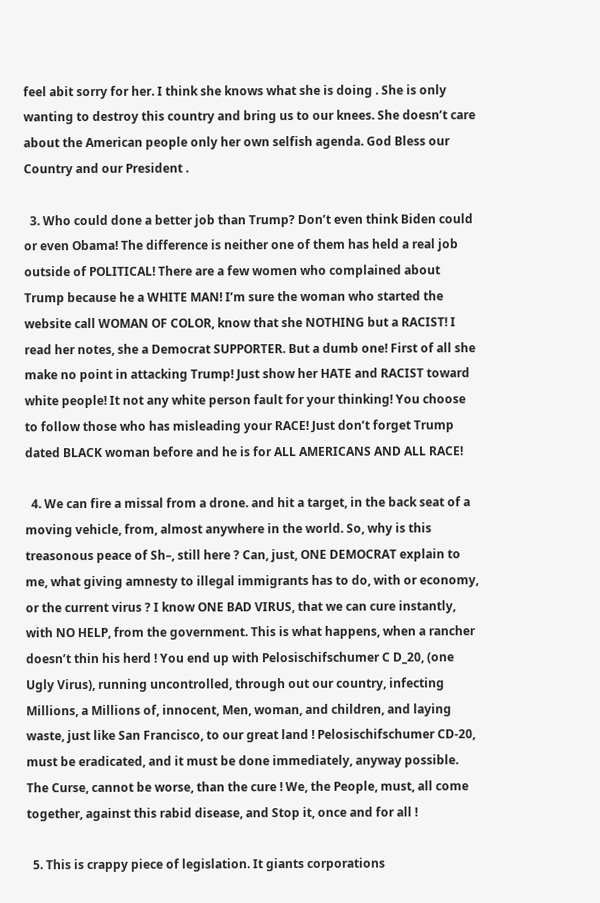feel abit sorry for her. I think she knows what she is doing . She is only wanting to destroy this country and bring us to our knees. She doesn’t care about the American people only her own selfish agenda. God Bless our Country and our President .

  3. Who could done a better job than Trump? Don’t even think Biden could or even Obama! The difference is neither one of them has held a real job outside of POLITICAL! There are a few women who complained about Trump because he a WHITE MAN! I’m sure the woman who started the website call WOMAN OF COLOR, know that she NOTHING but a RACIST! I read her notes, she a Democrat SUPPORTER. But a dumb one! First of all she make no point in attacking Trump! Just show her HATE and RACIST toward white people! It not any white person fault for your thinking! You choose to follow those who has misleading your RACE! Just don’t forget Trump dated BLACK woman before and he is for ALL AMERICANS AND ALL RACE!

  4. We can fire a missal from a drone. and hit a target, in the back seat of a moving vehicle, from, almost anywhere in the world. So, why is this treasonous peace of Sh–, still here ? Can, just, ONE DEMOCRAT explain to me, what giving amnesty to illegal immigrants has to do, with or economy, or the current virus ? I know ONE BAD VIRUS, that we can cure instantly, with NO HELP, from the government. This is what happens, when a rancher doesn’t thin his herd ! You end up with Pelosischifschumer C D_20, (one Ugly Virus), running uncontrolled, through out our country, infecting Millions, a Millions of, innocent, Men, woman, and children, and laying waste, just like San Francisco, to our great land ! Pelosischifschumer CD-20, must be eradicated, and it must be done immediately, anyway possible. The Curse, cannot be worse, than the cure ! We, the People, must, all come together, against this rabid disease, and Stop it, once and for all !

  5. This is crappy piece of legislation. It giants corporations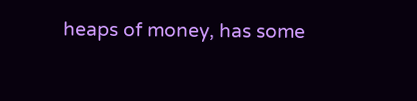heaps of money, has some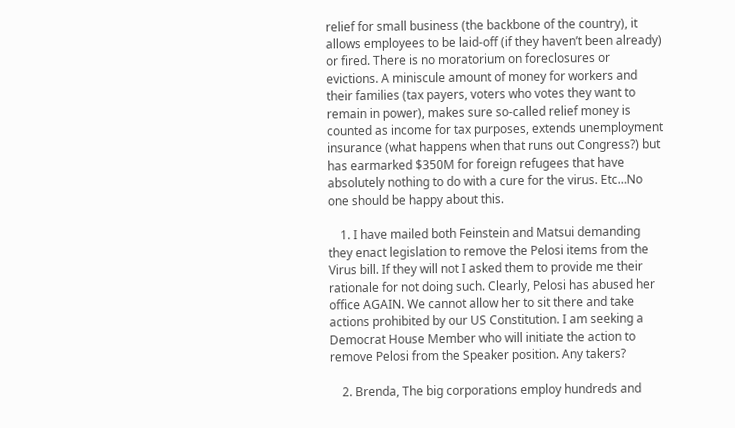relief for small business (the backbone of the country), it allows employees to be laid-off (if they haven’t been already) or fired. There is no moratorium on foreclosures or evictions. A miniscule amount of money for workers and their families (tax payers, voters who votes they want to remain in power), makes sure so-called relief money is counted as income for tax purposes, extends unemployment insurance (what happens when that runs out Congress?) but has earmarked $350M for foreign refugees that have absolutely nothing to do with a cure for the virus. Etc…No one should be happy about this.

    1. I have mailed both Feinstein and Matsui demanding they enact legislation to remove the Pelosi items from the Virus bill. If they will not I asked them to provide me their rationale for not doing such. Clearly, Pelosi has abused her office AGAIN. We cannot allow her to sit there and take actions prohibited by our US Constitution. I am seeking a Democrat House Member who will initiate the action to remove Pelosi from the Speaker position. Any takers?

    2. Brenda, The big corporations employ hundreds and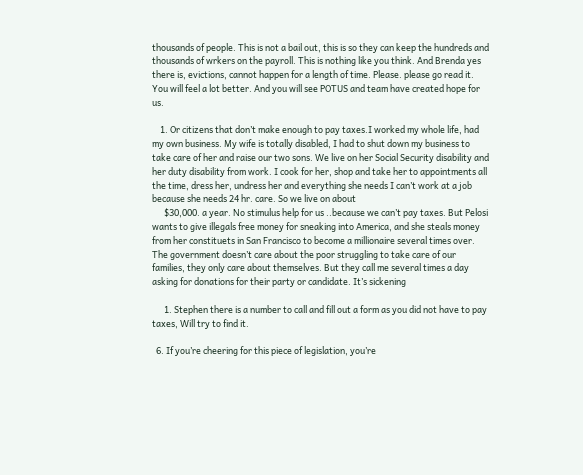thousands of people. This is not a bail out, this is so they can keep the hundreds and thousands of wrkers on the payroll. This is nothing like you think. And Brenda yes there is, evictions, cannot happen for a length of time. Please. please go read it. You will feel a lot better. And you will see POTUS and team have created hope for us.

    1. Or citizens that don’t make enough to pay taxes.I worked my whole life, had my own business. My wife is totally disabled, I had to shut down my business to take care of her and raise our two sons. We live on her Social Security disability and her duty disability from work. I cook for her, shop and take her to appointments all the time, dress her, undress her and everything she needs I can’t work at a job because she needs 24 hr. care. So we live on about
      $30,000. a year. No stimulus help for us ..because we can’t pay taxes. But Pelosi wants to give illegals free money for sneaking into America, and she steals money from her constituets in San Francisco to become a millionaire several times over. The government doesn’t care about the poor struggling to take care of our families, they only care about themselves. But they call me several times a day asking for donations for their party or candidate. It’s sickening

      1. Stephen there is a number to call and fill out a form as you did not have to pay taxes, Will try to find it.

  6. If you’re cheering for this piece of legislation, you’re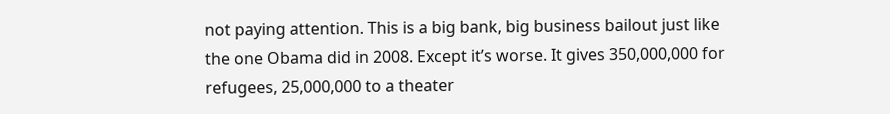not paying attention. This is a big bank, big business bailout just like the one Obama did in 2008. Except it’s worse. It gives 350,000,000 for refugees, 25,000,000 to a theater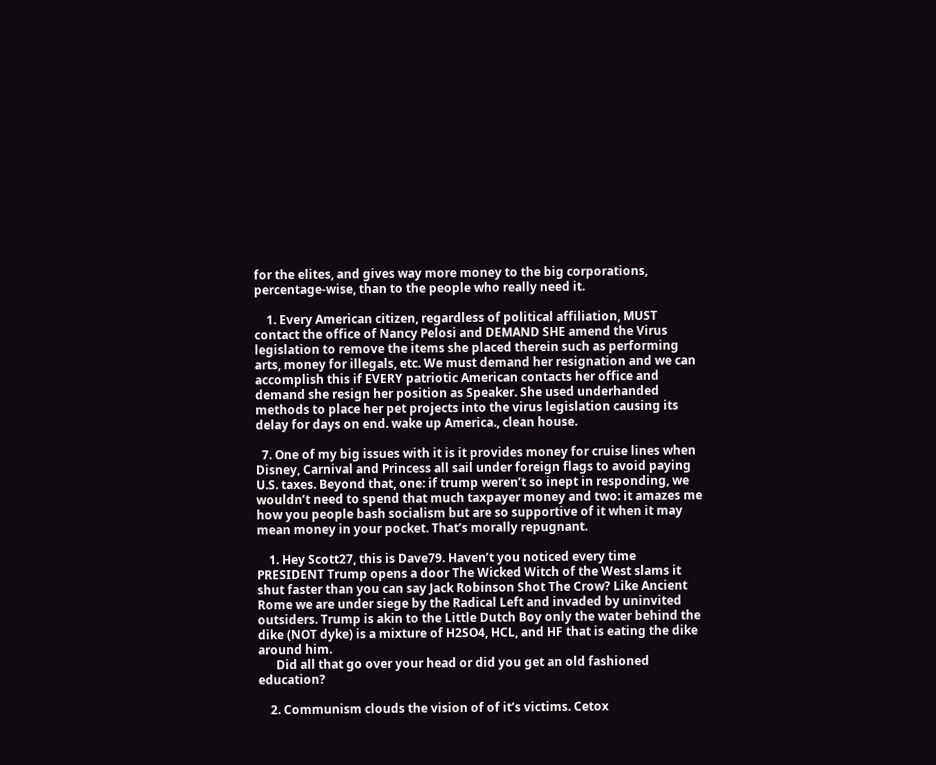for the elites, and gives way more money to the big corporations, percentage-wise, than to the people who really need it.

    1. Every American citizen, regardless of political affiliation, MUST contact the office of Nancy Pelosi and DEMAND SHE amend the Virus legislation to remove the items she placed therein such as performing arts, money for illegals, etc. We must demand her resignation and we can accomplish this if EVERY patriotic American contacts her office and demand she resign her position as Speaker. She used underhanded methods to place her pet projects into the virus legislation causing its delay for days on end. wake up America., clean house.

  7. One of my big issues with it is it provides money for cruise lines when Disney, Carnival and Princess all sail under foreign flags to avoid paying U.S. taxes. Beyond that, one: if trump weren’t so inept in responding, we wouldn’t need to spend that much taxpayer money and two: it amazes me how you people bash socialism but are so supportive of it when it may mean money in your pocket. That’s morally repugnant.

    1. Hey Scott27, this is Dave79. Haven’t you noticed every time PRESIDENT Trump opens a door The Wicked Witch of the West slams it shut faster than you can say Jack Robinson Shot The Crow? Like Ancient Rome we are under siege by the Radical Left and invaded by uninvited outsiders. Trump is akin to the Little Dutch Boy only the water behind the dike (NOT dyke) is a mixture of H2SO4, HCL, and HF that is eating the dike around him.
      Did all that go over your head or did you get an old fashioned education?

    2. Communism clouds the vision of of it’s victims. Cetox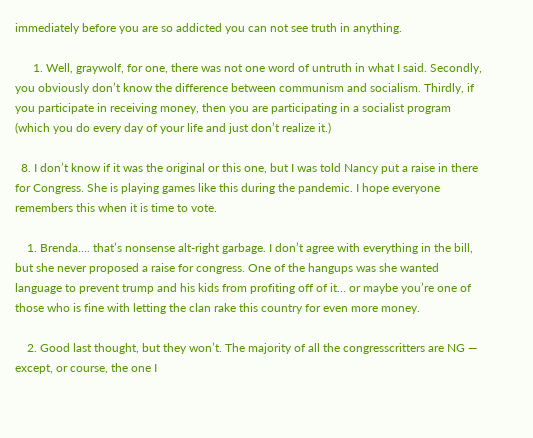immediately before you are so addicted you can not see truth in anything.

      1. Well, graywolf, for one, there was not one word of untruth in what I said. Secondly, you obviously don’t know the difference between communism and socialism. Thirdly, if you participate in receiving money, then you are participating in a socialist program (which you do every day of your life and just don’t realize it.)

  8. I don’t know if it was the original or this one, but I was told Nancy put a raise in there for Congress. She is playing games like this during the pandemic. I hope everyone remembers this when it is time to vote.

    1. Brenda…. that’s nonsense alt-right garbage. I don’t agree with everything in the bill, but she never proposed a raise for congress. One of the hangups was she wanted language to prevent trump and his kids from profiting off of it… or maybe you’re one of those who is fine with letting the clan rake this country for even more money.

    2. Good last thought, but they won’t. The majority of all the congresscritters are NG — except, or course, the one I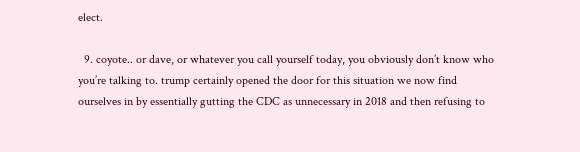elect.

  9. coyote.. or dave, or whatever you call yourself today, you obviously don’t know who you’re talking to. trump certainly opened the door for this situation we now find ourselves in by essentially gutting the CDC as unnecessary in 2018 and then refusing to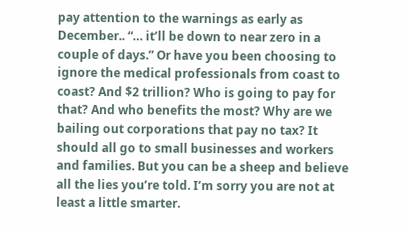pay attention to the warnings as early as December.. “… it’ll be down to near zero in a couple of days.” Or have you been choosing to ignore the medical professionals from coast to coast? And $2 trillion? Who is going to pay for that? And who benefits the most? Why are we bailing out corporations that pay no tax? It should all go to small businesses and workers and families. But you can be a sheep and believe all the lies you’re told. I’m sorry you are not at least a little smarter.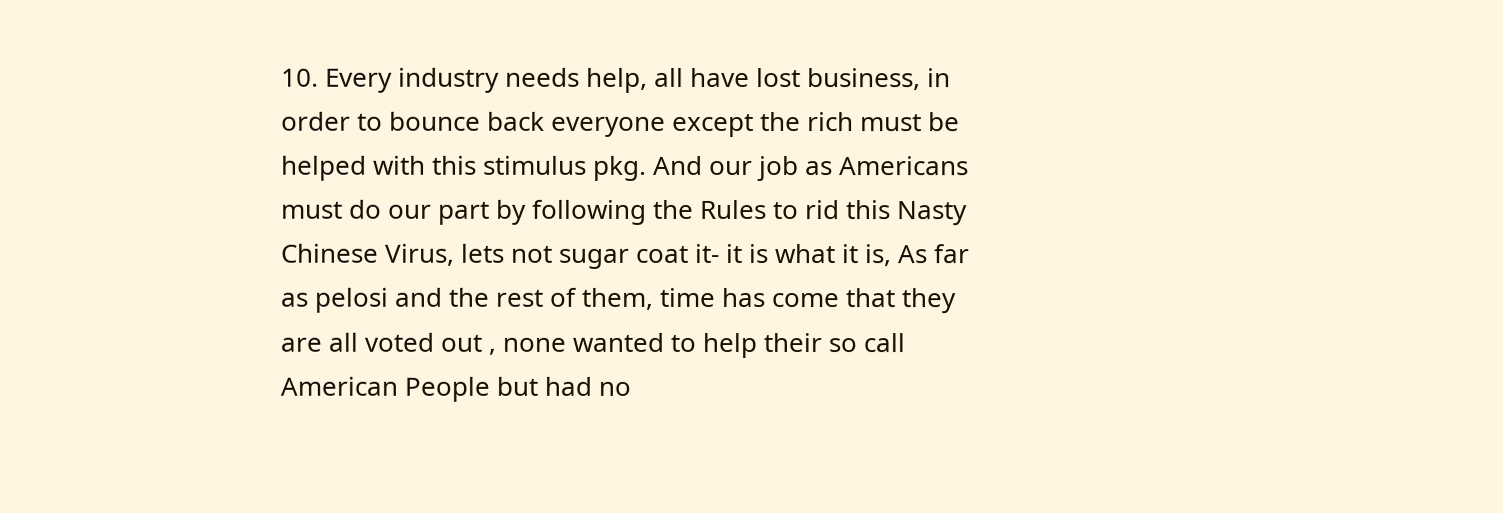10. Every industry needs help, all have lost business, in order to bounce back everyone except the rich must be helped with this stimulus pkg. And our job as Americans must do our part by following the Rules to rid this Nasty Chinese Virus, lets not sugar coat it- it is what it is, As far as pelosi and the rest of them, time has come that they are all voted out , none wanted to help their so call American People but had no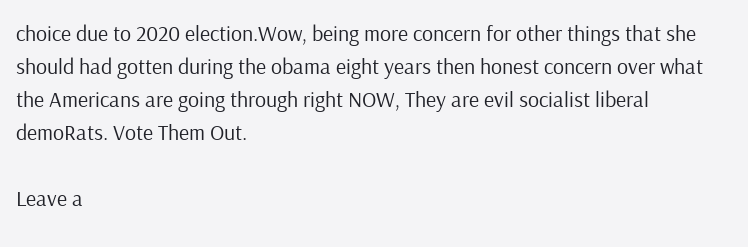choice due to 2020 election.Wow, being more concern for other things that she should had gotten during the obama eight years then honest concern over what the Americans are going through right NOW, They are evil socialist liberal demoRats. Vote Them Out.

Leave a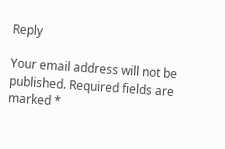Reply

Your email address will not be published. Required fields are marked *